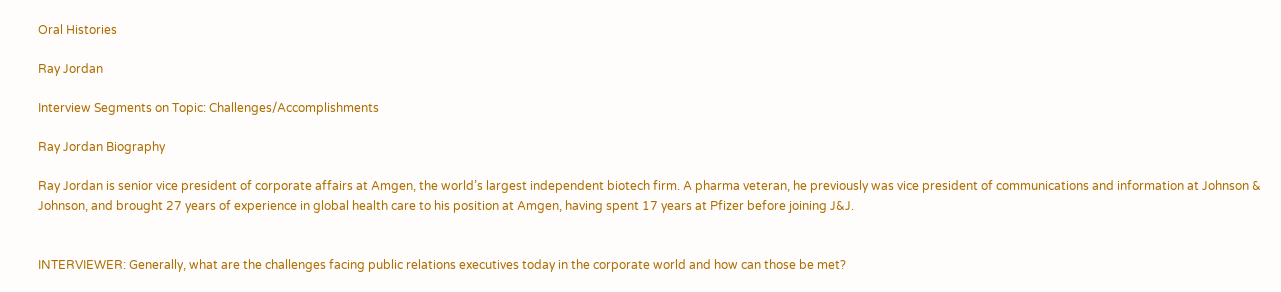Oral Histories

Ray Jordan

Interview Segments on Topic: Challenges/Accomplishments

Ray Jordan Biography

Ray Jordan is senior vice president of corporate affairs at Amgen, the world’s largest independent biotech firm. A pharma veteran, he previously was vice president of communications and information at Johnson & Johnson, and brought 27 years of experience in global health care to his position at Amgen, having spent 17 years at Pfizer before joining J&J.


INTERVIEWER: Generally, what are the challenges facing public relations executives today in the corporate world and how can those be met?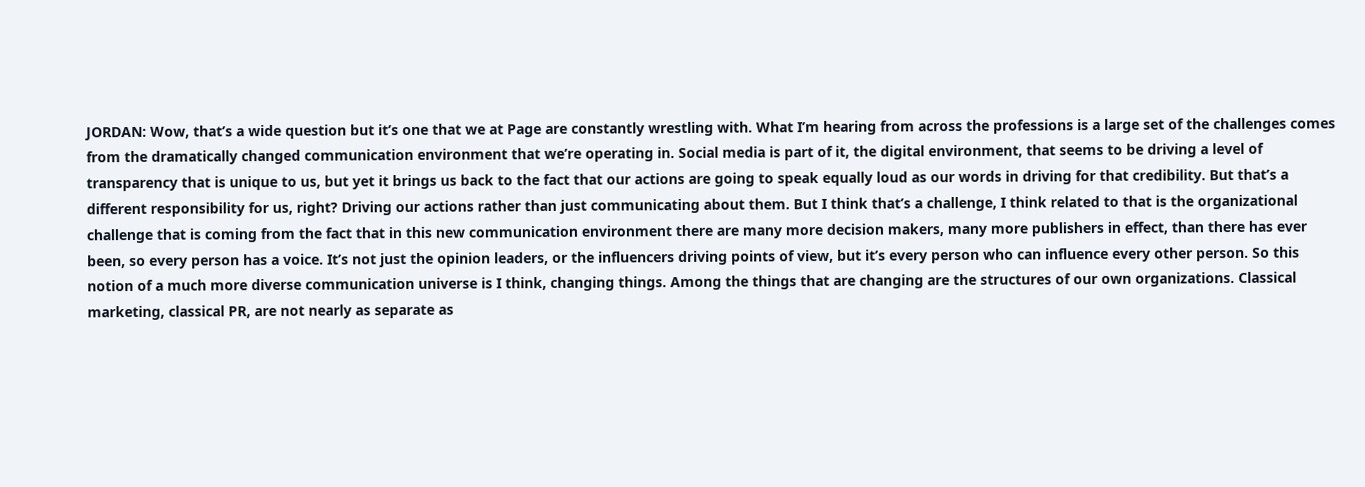JORDAN: Wow, that’s a wide question but it’s one that we at Page are constantly wrestling with. What I’m hearing from across the professions is a large set of the challenges comes from the dramatically changed communication environment that we’re operating in. Social media is part of it, the digital environment, that seems to be driving a level of transparency that is unique to us, but yet it brings us back to the fact that our actions are going to speak equally loud as our words in driving for that credibility. But that’s a different responsibility for us, right? Driving our actions rather than just communicating about them. But I think that’s a challenge, I think related to that is the organizational challenge that is coming from the fact that in this new communication environment there are many more decision makers, many more publishers in effect, than there has ever been, so every person has a voice. It’s not just the opinion leaders, or the influencers driving points of view, but it’s every person who can influence every other person. So this notion of a much more diverse communication universe is I think, changing things. Among the things that are changing are the structures of our own organizations. Classical marketing, classical PR, are not nearly as separate as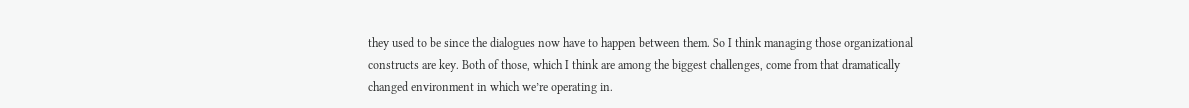they used to be since the dialogues now have to happen between them. So I think managing those organizational constructs are key. Both of those, which I think are among the biggest challenges, come from that dramatically changed environment in which we’re operating in.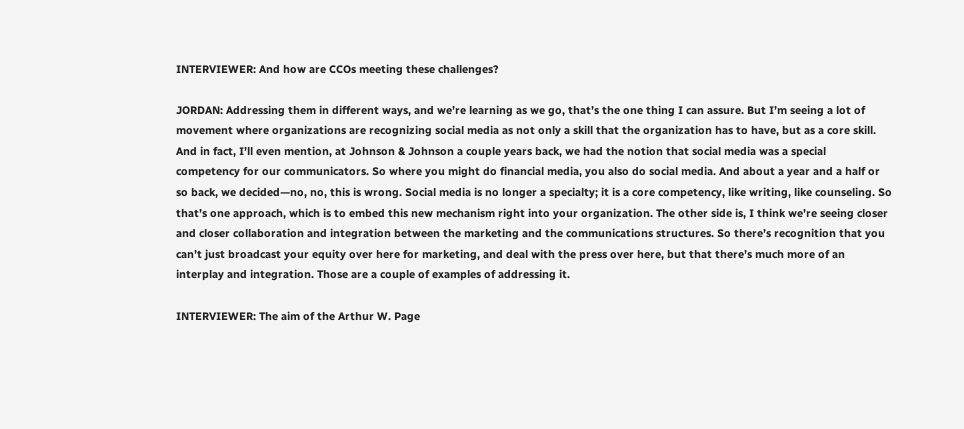INTERVIEWER: And how are CCOs meeting these challenges?

JORDAN: Addressing them in different ways, and we’re learning as we go, that’s the one thing I can assure. But I’m seeing a lot of movement where organizations are recognizing social media as not only a skill that the organization has to have, but as a core skill. And in fact, I’ll even mention, at Johnson & Johnson a couple years back, we had the notion that social media was a special competency for our communicators. So where you might do financial media, you also do social media. And about a year and a half or so back, we decided—no, no, this is wrong. Social media is no longer a specialty; it is a core competency, like writing, like counseling. So that’s one approach, which is to embed this new mechanism right into your organization. The other side is, I think we’re seeing closer and closer collaboration and integration between the marketing and the communications structures. So there’s recognition that you can’t just broadcast your equity over here for marketing, and deal with the press over here, but that there’s much more of an interplay and integration. Those are a couple of examples of addressing it.

INTERVIEWER: The aim of the Arthur W. Page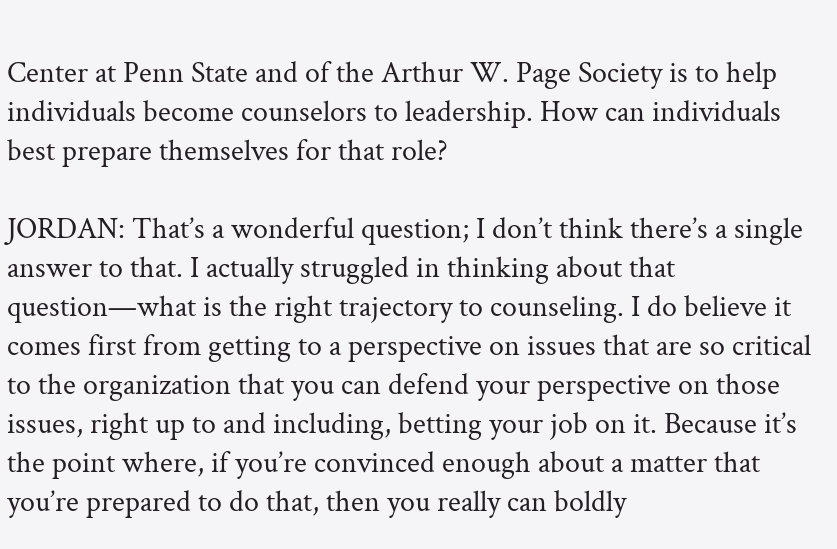Center at Penn State and of the Arthur W. Page Society is to help individuals become counselors to leadership. How can individuals best prepare themselves for that role?

JORDAN: That’s a wonderful question; I don’t think there’s a single answer to that. I actually struggled in thinking about that question—what is the right trajectory to counseling. I do believe it comes first from getting to a perspective on issues that are so critical to the organization that you can defend your perspective on those issues, right up to and including, betting your job on it. Because it’s the point where, if you’re convinced enough about a matter that you’re prepared to do that, then you really can boldly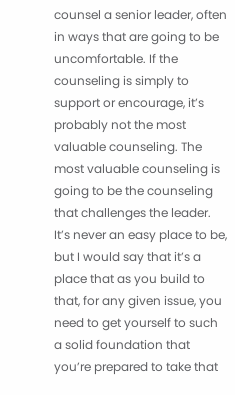counsel a senior leader, often in ways that are going to be uncomfortable. If the counseling is simply to support or encourage, it’s probably not the most valuable counseling. The most valuable counseling is going to be the counseling that challenges the leader. It’s never an easy place to be, but I would say that it’s a place that as you build to that, for any given issue, you need to get yourself to such a solid foundation that you’re prepared to take that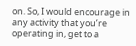on. So, I would encourage in any activity that you’re operating in, get to a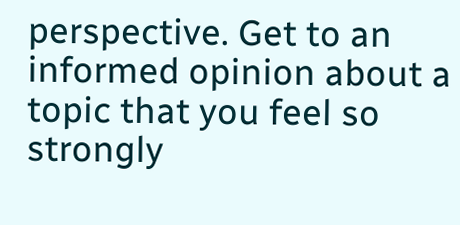perspective. Get to an informed opinion about a topic that you feel so strongly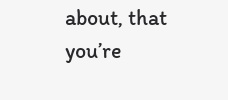about, that you’re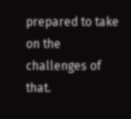prepared to take on the challenges of that.